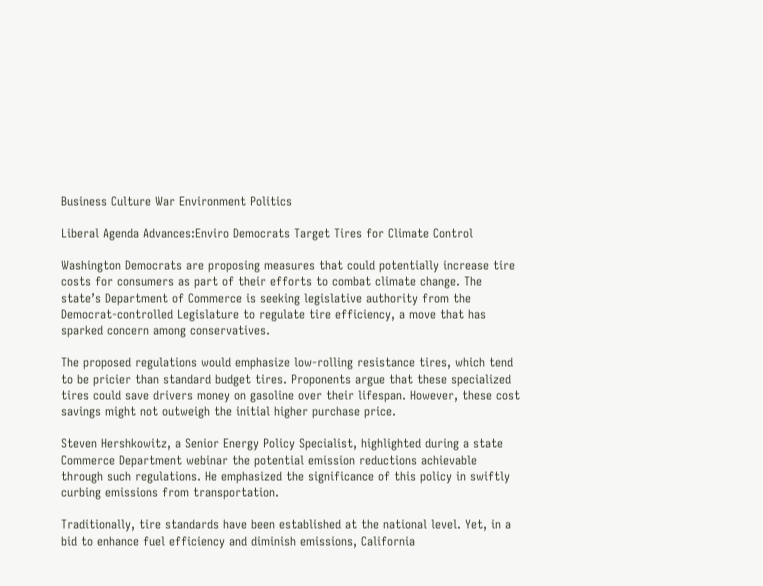Business Culture War Environment Politics

Liberal Agenda Advances:Enviro Democrats Target Tires for Climate Control

Washington Democrats are proposing measures that could potentially increase tire costs for consumers as part of their efforts to combat climate change. The state’s Department of Commerce is seeking legislative authority from the Democrat-controlled Legislature to regulate tire efficiency, a move that has sparked concern among conservatives.

The proposed regulations would emphasize low-rolling resistance tires, which tend to be pricier than standard budget tires. Proponents argue that these specialized tires could save drivers money on gasoline over their lifespan. However, these cost savings might not outweigh the initial higher purchase price.

Steven Hershkowitz, a Senior Energy Policy Specialist, highlighted during a state Commerce Department webinar the potential emission reductions achievable through such regulations. He emphasized the significance of this policy in swiftly curbing emissions from transportation.

Traditionally, tire standards have been established at the national level. Yet, in a bid to enhance fuel efficiency and diminish emissions, California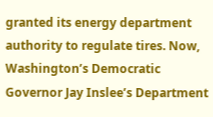granted its energy department authority to regulate tires. Now, Washington’s Democratic Governor Jay Inslee’s Department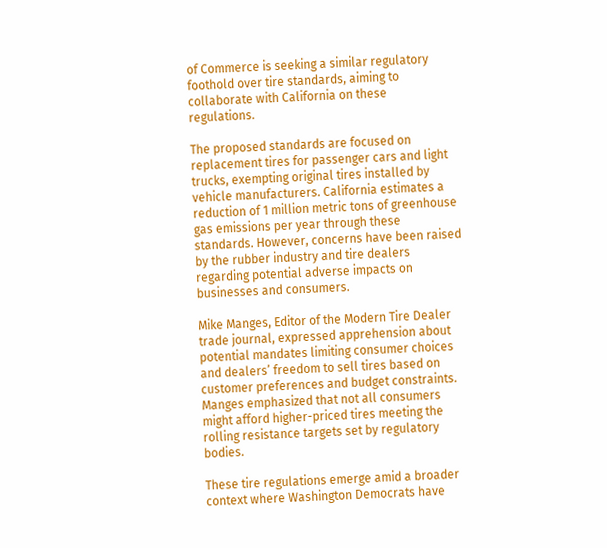of Commerce is seeking a similar regulatory foothold over tire standards, aiming to collaborate with California on these regulations.

The proposed standards are focused on replacement tires for passenger cars and light trucks, exempting original tires installed by vehicle manufacturers. California estimates a reduction of 1 million metric tons of greenhouse gas emissions per year through these standards. However, concerns have been raised by the rubber industry and tire dealers regarding potential adverse impacts on businesses and consumers.

Mike Manges, Editor of the Modern Tire Dealer trade journal, expressed apprehension about potential mandates limiting consumer choices and dealers’ freedom to sell tires based on customer preferences and budget constraints. Manges emphasized that not all consumers might afford higher-priced tires meeting the rolling resistance targets set by regulatory bodies.

These tire regulations emerge amid a broader context where Washington Democrats have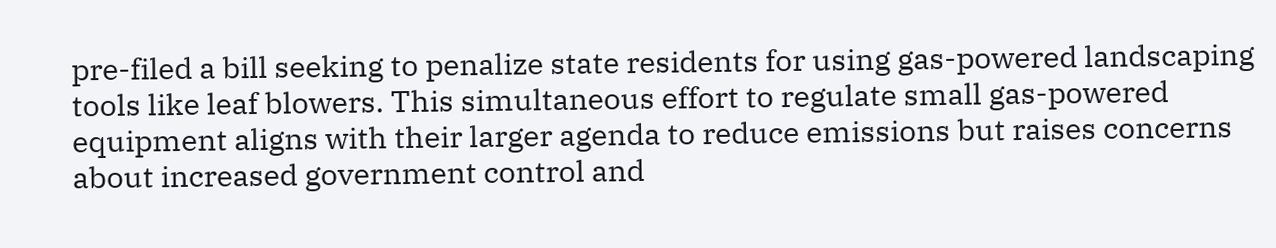pre-filed a bill seeking to penalize state residents for using gas-powered landscaping tools like leaf blowers. This simultaneous effort to regulate small gas-powered equipment aligns with their larger agenda to reduce emissions but raises concerns about increased government control and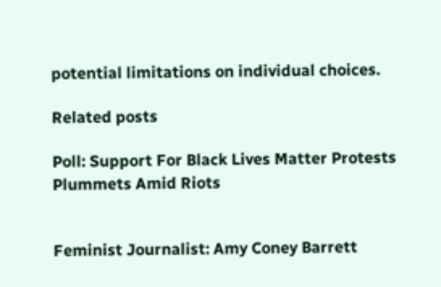potential limitations on individual choices.

Related posts

Poll: Support For Black Lives Matter Protests Plummets Amid Riots


Feminist Journalist: Amy Coney Barrett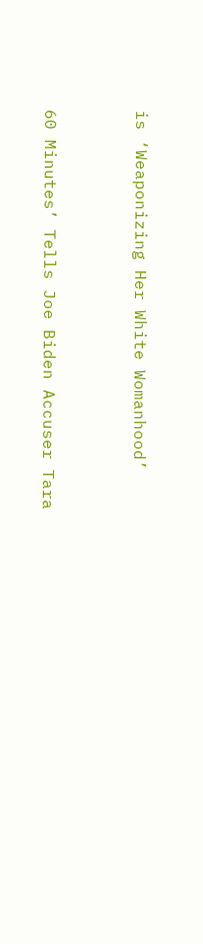is ‘Weaponizing Her White Womanhood’


60 Minutes’ Tells Joe Biden Accuser Tara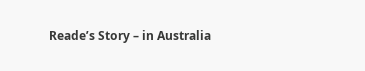Reade’s Story – in Australia